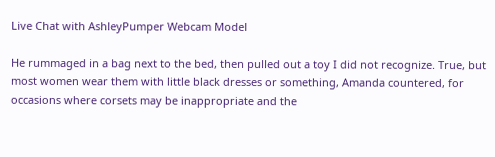Live Chat with AshleyPumper Webcam Model

He rummaged in a bag next to the bed, then pulled out a toy I did not recognize. True, but most women wear them with little black dresses or something, Amanda countered, for occasions where corsets may be inappropriate and the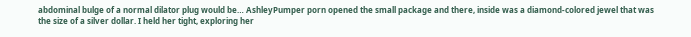abdominal bulge of a normal dilator plug would be… AshleyPumper porn opened the small package and there, inside was a diamond-colored jewel that was the size of a silver dollar. I held her tight, exploring her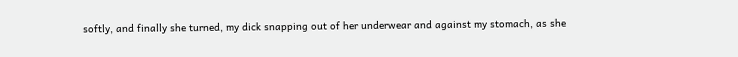softly, and finally she turned, my dick snapping out of her underwear and against my stomach, as she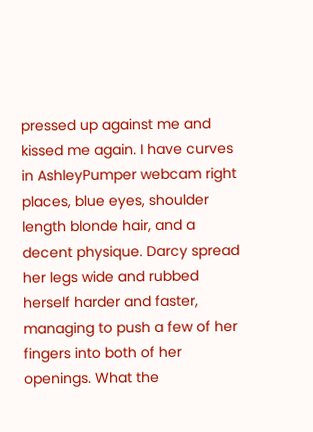pressed up against me and kissed me again. I have curves in AshleyPumper webcam right places, blue eyes, shoulder length blonde hair, and a decent physique. Darcy spread her legs wide and rubbed herself harder and faster, managing to push a few of her fingers into both of her openings. What the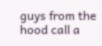guys from the hood call a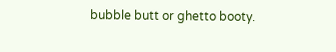bubble butt or ghetto booty.